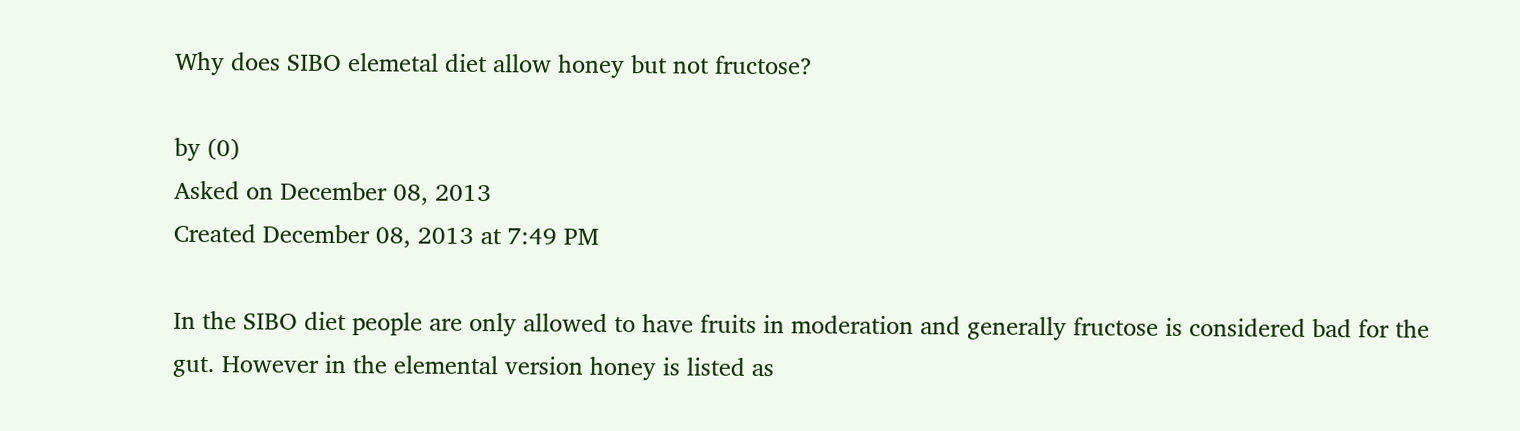Why does SIBO elemetal diet allow honey but not fructose?

by (0)
Asked on December 08, 2013
Created December 08, 2013 at 7:49 PM

In the SIBO diet people are only allowed to have fruits in moderation and generally fructose is considered bad for the gut. However in the elemental version honey is listed as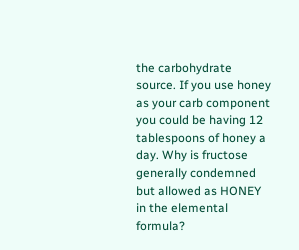the carbohydrate source. If you use honey as your carb component you could be having 12 tablespoons of honey a day. Why is fructose generally condemned but allowed as HONEY in the elemental formula?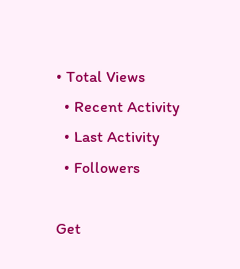• Total Views
  • Recent Activity
  • Last Activity
  • Followers

Get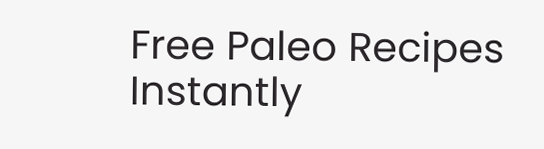Free Paleo Recipes Instantly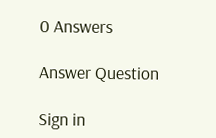0 Answers

Answer Question

Sign in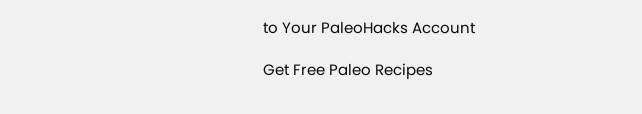to Your PaleoHacks Account

Get Free Paleo Recipes